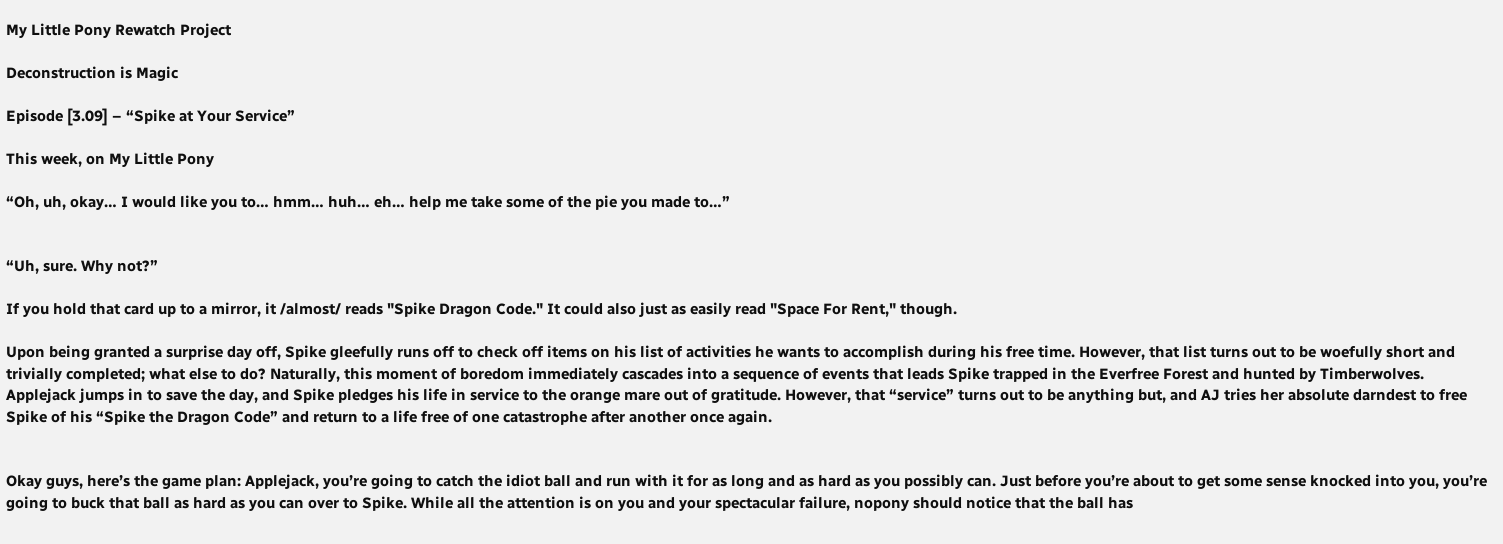My Little Pony Rewatch Project

Deconstruction is Magic

Episode [3.09] – “Spike at Your Service”

This week, on My Little Pony

“Oh, uh, okay… I would like you to… hmm… huh… eh… help me take some of the pie you made to…”


“Uh, sure. Why not?”

If you hold that card up to a mirror, it /almost/ reads "Spike Dragon Code." It could also just as easily read "Space For Rent," though.

Upon being granted a surprise day off, Spike gleefully runs off to check off items on his list of activities he wants to accomplish during his free time. However, that list turns out to be woefully short and trivially completed; what else to do? Naturally, this moment of boredom immediately cascades into a sequence of events that leads Spike trapped in the Everfree Forest and hunted by Timberwolves. Applejack jumps in to save the day, and Spike pledges his life in service to the orange mare out of gratitude. However, that “service” turns out to be anything but, and AJ tries her absolute darndest to free Spike of his “Spike the Dragon Code” and return to a life free of one catastrophe after another once again.


Okay guys, here’s the game plan: Applejack, you’re going to catch the idiot ball and run with it for as long and as hard as you possibly can. Just before you’re about to get some sense knocked into you, you’re going to buck that ball as hard as you can over to Spike. While all the attention is on you and your spectacular failure, nopony should notice that the ball has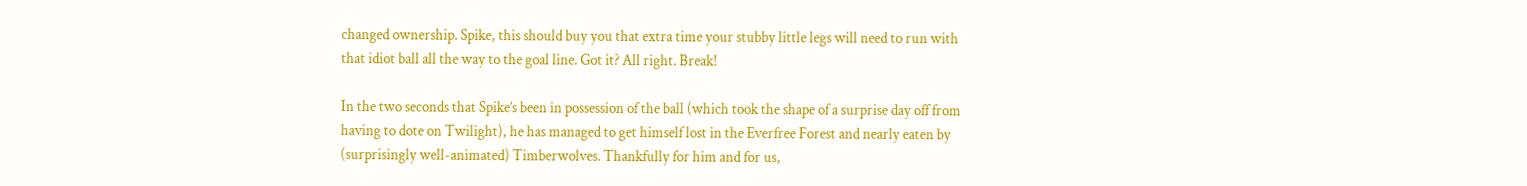changed ownership. Spike, this should buy you that extra time your stubby little legs will need to run with that idiot ball all the way to the goal line. Got it? All right. Break!

In the two seconds that Spike’s been in possession of the ball (which took the shape of a surprise day off from having to dote on Twilight), he has managed to get himself lost in the Everfree Forest and nearly eaten by (surprisingly well-animated) Timberwolves. Thankfully for him and for us,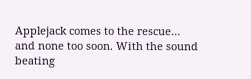Applejack comes to the rescue… and none too soon. With the sound beating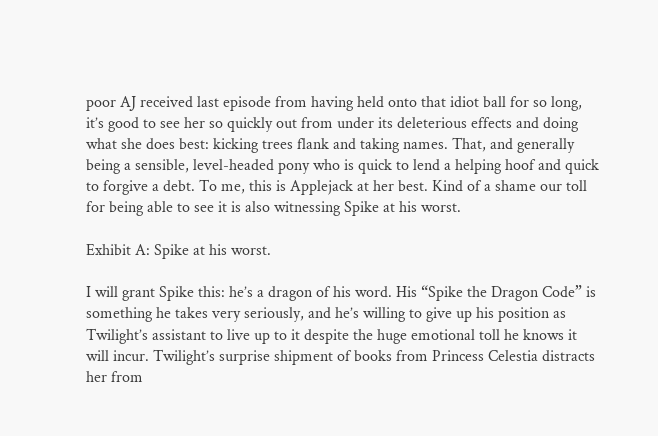poor AJ received last episode from having held onto that idiot ball for so long, it’s good to see her so quickly out from under its deleterious effects and doing what she does best: kicking trees flank and taking names. That, and generally being a sensible, level-headed pony who is quick to lend a helping hoof and quick to forgive a debt. To me, this is Applejack at her best. Kind of a shame our toll for being able to see it is also witnessing Spike at his worst.

Exhibit A: Spike at his worst.

I will grant Spike this: he’s a dragon of his word. His “Spike the Dragon Code” is something he takes very seriously, and he’s willing to give up his position as Twilight’s assistant to live up to it despite the huge emotional toll he knows it will incur. Twilight’s surprise shipment of books from Princess Celestia distracts her from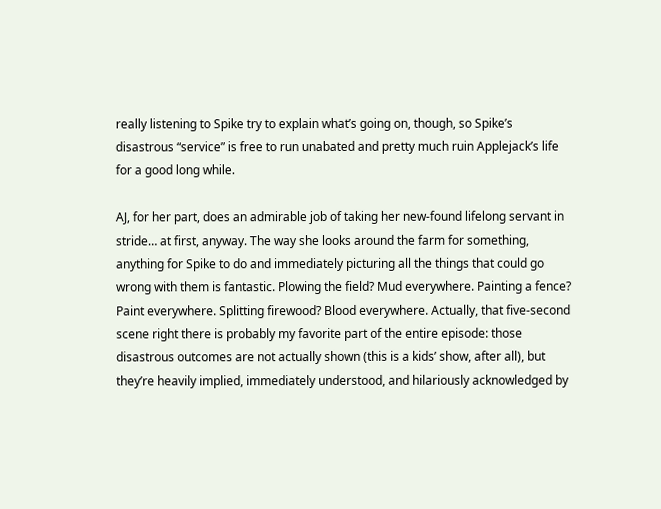really listening to Spike try to explain what’s going on, though, so Spike’s disastrous “service” is free to run unabated and pretty much ruin Applejack’s life for a good long while.

AJ, for her part, does an admirable job of taking her new-found lifelong servant in stride… at first, anyway. The way she looks around the farm for something, anything for Spike to do and immediately picturing all the things that could go wrong with them is fantastic. Plowing the field? Mud everywhere. Painting a fence? Paint everywhere. Splitting firewood? Blood everywhere. Actually, that five-second scene right there is probably my favorite part of the entire episode: those disastrous outcomes are not actually shown (this is a kids’ show, after all), but they’re heavily implied, immediately understood, and hilariously acknowledged by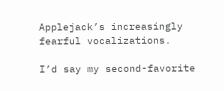Applejack’s increasingly fearful vocalizations.

I’d say my second-favorite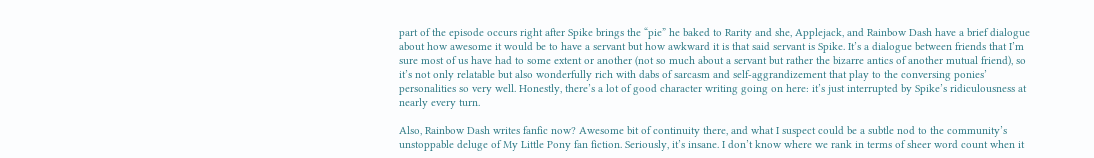part of the episode occurs right after Spike brings the “pie” he baked to Rarity and she, Applejack, and Rainbow Dash have a brief dialogue about how awesome it would be to have a servant but how awkward it is that said servant is Spike. It’s a dialogue between friends that I’m sure most of us have had to some extent or another (not so much about a servant but rather the bizarre antics of another mutual friend), so it’s not only relatable but also wonderfully rich with dabs of sarcasm and self-aggrandizement that play to the conversing ponies’ personalities so very well. Honestly, there’s a lot of good character writing going on here: it’s just interrupted by Spike’s ridiculousness at nearly every turn.

Also, Rainbow Dash writes fanfic now? Awesome bit of continuity there, and what I suspect could be a subtle nod to the community’s unstoppable deluge of My Little Pony fan fiction. Seriously, it’s insane. I don’t know where we rank in terms of sheer word count when it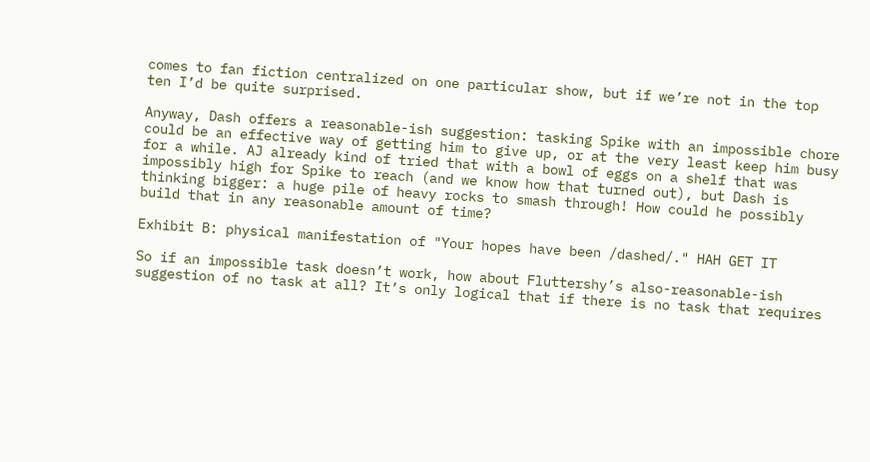comes to fan fiction centralized on one particular show, but if we’re not in the top ten I’d be quite surprised.

Anyway, Dash offers a reasonable-ish suggestion: tasking Spike with an impossible chore could be an effective way of getting him to give up, or at the very least keep him busy for a while. AJ already kind of tried that with a bowl of eggs on a shelf that was impossibly high for Spike to reach (and we know how that turned out), but Dash is thinking bigger: a huge pile of heavy rocks to smash through! How could he possibly build that in any reasonable amount of time?

Exhibit B: physical manifestation of "Your hopes have been /dashed/." HAH GET IT

So if an impossible task doesn’t work, how about Fluttershy’s also-reasonable-ish suggestion of no task at all? It’s only logical that if there is no task that requires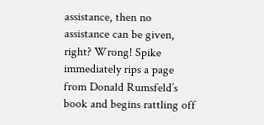assistance, then no assistance can be given, right? Wrong! Spike immediately rips a page from Donald Rumsfeld’s book and begins rattling off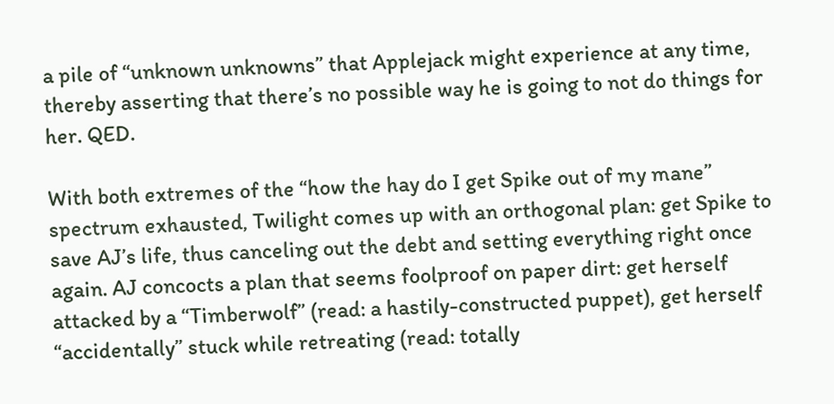a pile of “unknown unknowns” that Applejack might experience at any time, thereby asserting that there’s no possible way he is going to not do things for her. QED.

With both extremes of the “how the hay do I get Spike out of my mane” spectrum exhausted, Twilight comes up with an orthogonal plan: get Spike to save AJ’s life, thus canceling out the debt and setting everything right once again. AJ concocts a plan that seems foolproof on paper dirt: get herself attacked by a “Timberwolf” (read: a hastily-constructed puppet), get herself “accidentally” stuck while retreating (read: totally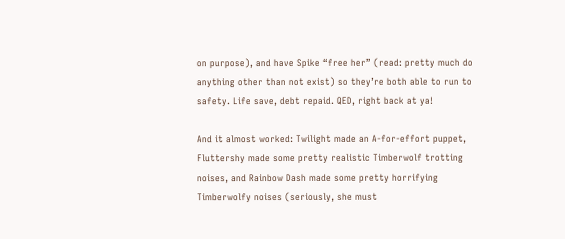on purpose), and have Spike “free her” (read: pretty much do anything other than not exist) so they’re both able to run to safety. Life save, debt repaid. QED, right back at ya!

And it almost worked: Twilight made an A-for-effort puppet, Fluttershy made some pretty realistic Timberwolf trotting noises, and Rainbow Dash made some pretty horrifying Timberwolfy noises (seriously, she must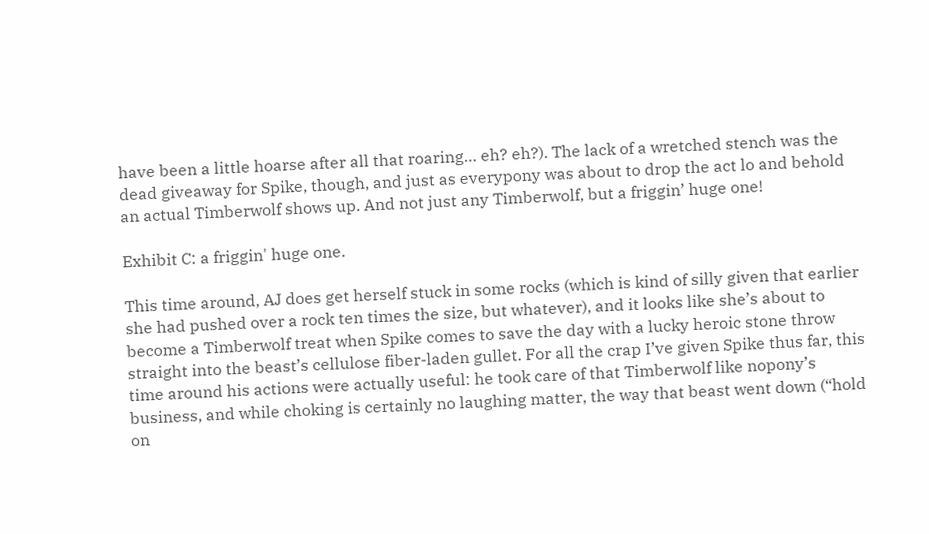have been a little hoarse after all that roaring… eh? eh?). The lack of a wretched stench was the dead giveaway for Spike, though, and just as everypony was about to drop the act lo and behold an actual Timberwolf shows up. And not just any Timberwolf, but a friggin’ huge one!

Exhibit C: a friggin' huge one.

This time around, AJ does get herself stuck in some rocks (which is kind of silly given that earlier she had pushed over a rock ten times the size, but whatever), and it looks like she’s about to become a Timberwolf treat when Spike comes to save the day with a lucky heroic stone throw straight into the beast’s cellulose fiber-laden gullet. For all the crap I’ve given Spike thus far, this time around his actions were actually useful: he took care of that Timberwolf like nopony’s business, and while choking is certainly no laughing matter, the way that beast went down (“hold on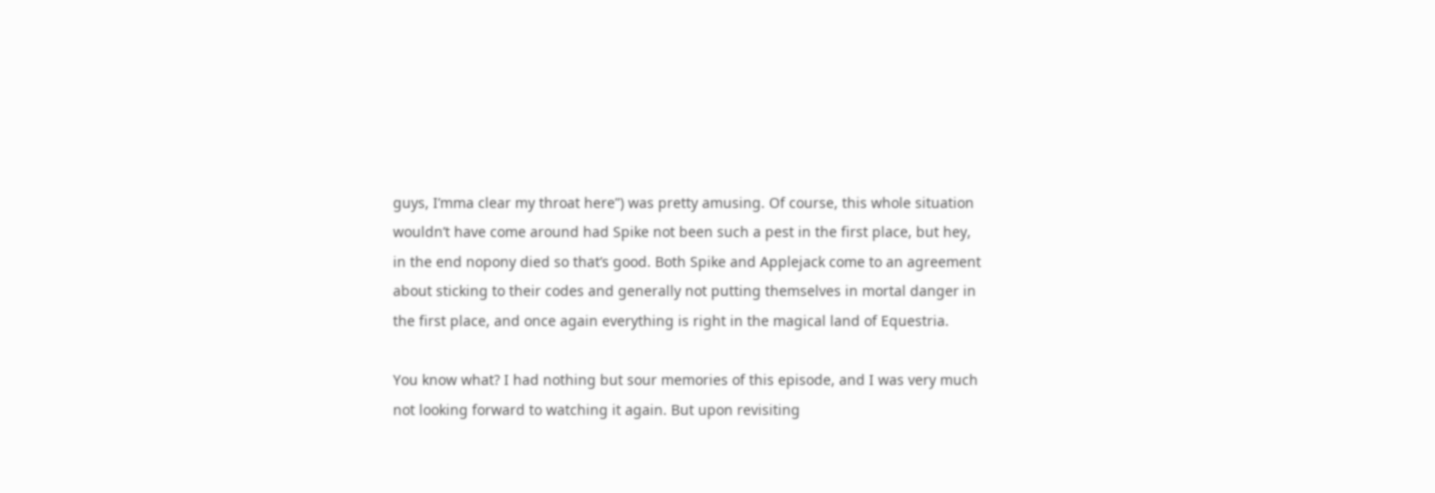guys, I’mma clear my throat here”) was pretty amusing. Of course, this whole situation wouldn’t have come around had Spike not been such a pest in the first place, but hey, in the end nopony died so that’s good. Both Spike and Applejack come to an agreement about sticking to their codes and generally not putting themselves in mortal danger in the first place, and once again everything is right in the magical land of Equestria.

You know what? I had nothing but sour memories of this episode, and I was very much not looking forward to watching it again. But upon revisiting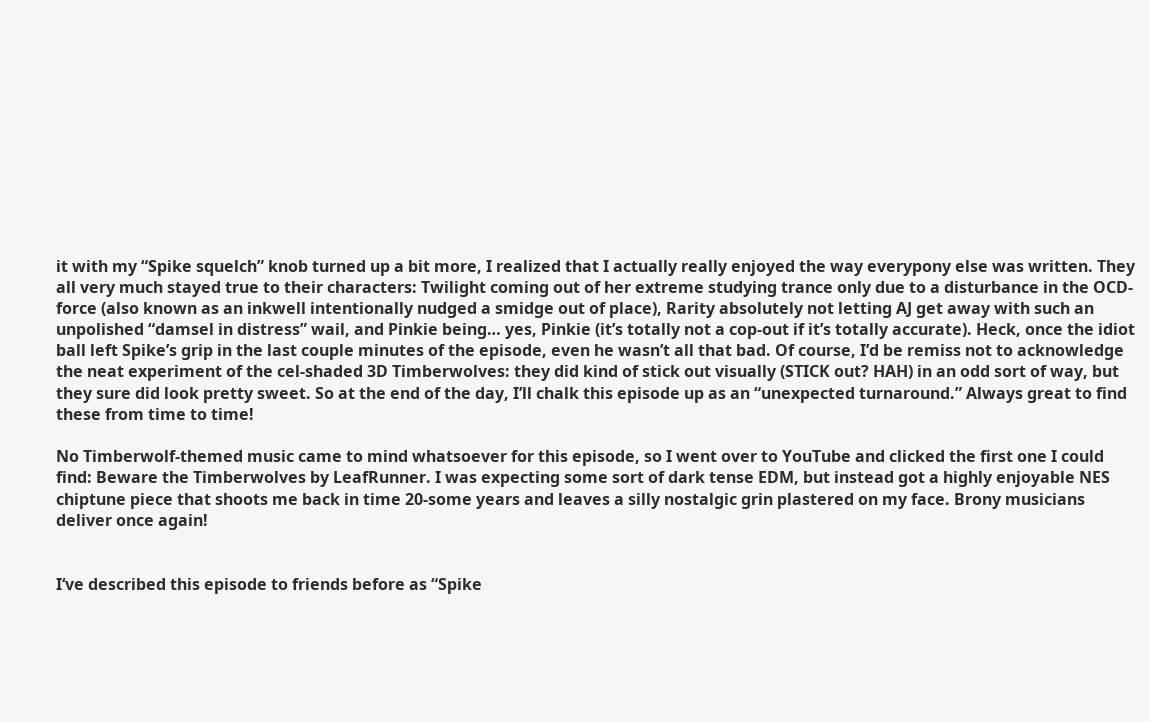it with my “Spike squelch” knob turned up a bit more, I realized that I actually really enjoyed the way everypony else was written. They all very much stayed true to their characters: Twilight coming out of her extreme studying trance only due to a disturbance in the OCD-force (also known as an inkwell intentionally nudged a smidge out of place), Rarity absolutely not letting AJ get away with such an unpolished “damsel in distress” wail, and Pinkie being… yes, Pinkie (it’s totally not a cop-out if it’s totally accurate). Heck, once the idiot ball left Spike’s grip in the last couple minutes of the episode, even he wasn’t all that bad. Of course, I’d be remiss not to acknowledge the neat experiment of the cel-shaded 3D Timberwolves: they did kind of stick out visually (STICK out? HAH) in an odd sort of way, but they sure did look pretty sweet. So at the end of the day, I’ll chalk this episode up as an “unexpected turnaround.” Always great to find these from time to time!

No Timberwolf-themed music came to mind whatsoever for this episode, so I went over to YouTube and clicked the first one I could find: Beware the Timberwolves by LeafRunner. I was expecting some sort of dark tense EDM, but instead got a highly enjoyable NES chiptune piece that shoots me back in time 20-some years and leaves a silly nostalgic grin plastered on my face. Brony musicians deliver once again!


I‘ve described this episode to friends before as “Spike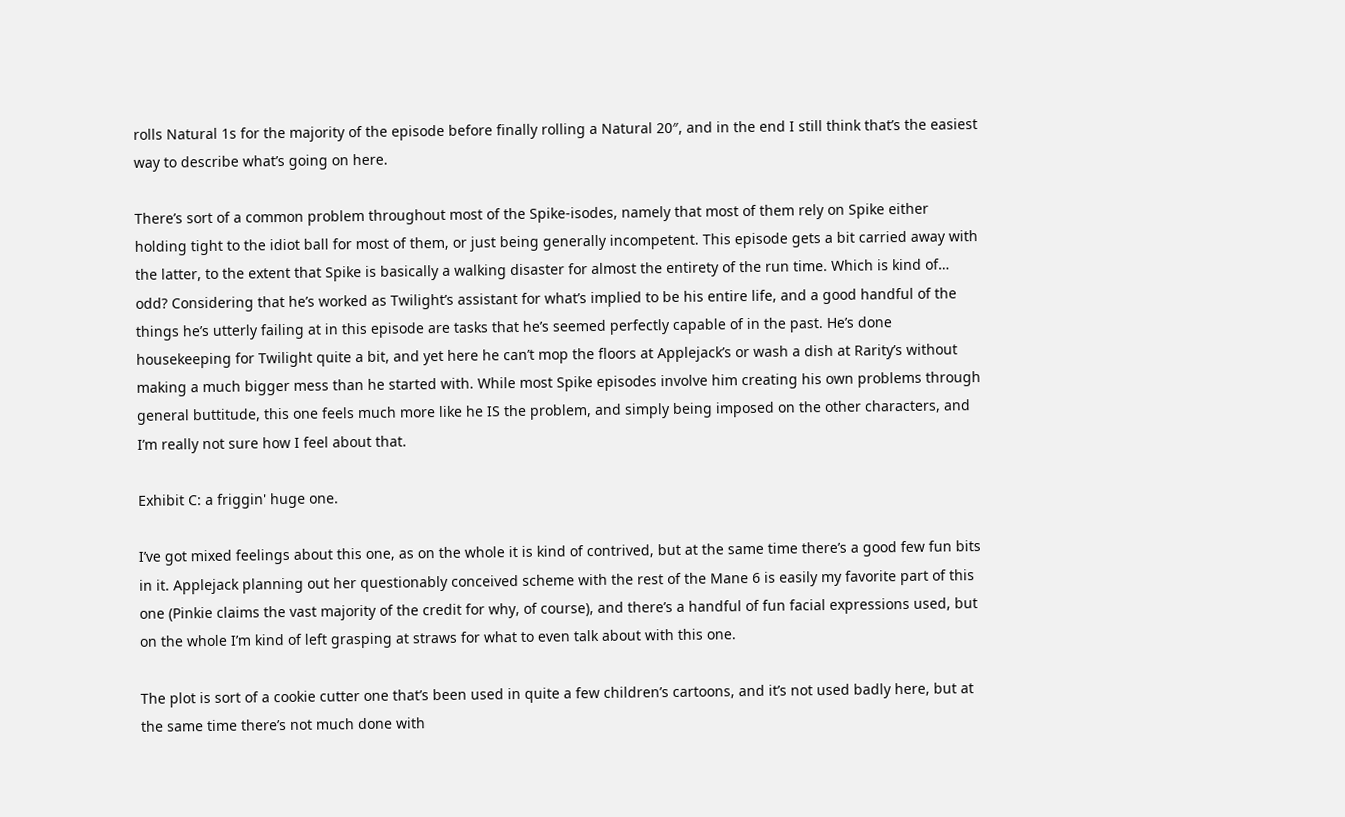rolls Natural 1s for the majority of the episode before finally rolling a Natural 20″, and in the end I still think that’s the easiest way to describe what’s going on here.

There’s sort of a common problem throughout most of the Spike-isodes, namely that most of them rely on Spike either holding tight to the idiot ball for most of them, or just being generally incompetent. This episode gets a bit carried away with the latter, to the extent that Spike is basically a walking disaster for almost the entirety of the run time. Which is kind of… odd? Considering that he’s worked as Twilight’s assistant for what’s implied to be his entire life, and a good handful of the things he’s utterly failing at in this episode are tasks that he’s seemed perfectly capable of in the past. He’s done housekeeping for Twilight quite a bit, and yet here he can’t mop the floors at Applejack’s or wash a dish at Rarity’s without making a much bigger mess than he started with. While most Spike episodes involve him creating his own problems through general buttitude, this one feels much more like he IS the problem, and simply being imposed on the other characters, and I’m really not sure how I feel about that.

Exhibit C: a friggin' huge one.

I’ve got mixed feelings about this one, as on the whole it is kind of contrived, but at the same time there’s a good few fun bits in it. Applejack planning out her questionably conceived scheme with the rest of the Mane 6 is easily my favorite part of this one (Pinkie claims the vast majority of the credit for why, of course), and there’s a handful of fun facial expressions used, but on the whole I’m kind of left grasping at straws for what to even talk about with this one.

The plot is sort of a cookie cutter one that’s been used in quite a few children’s cartoons, and it’s not used badly here, but at the same time there’s not much done with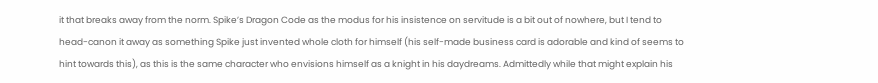it that breaks away from the norm. Spike’s Dragon Code as the modus for his insistence on servitude is a bit out of nowhere, but I tend to head-canon it away as something Spike just invented whole cloth for himself (his self-made business card is adorable and kind of seems to hint towards this), as this is the same character who envisions himself as a knight in his daydreams. Admittedly while that might explain his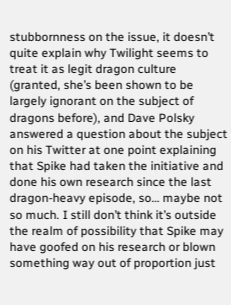stubbornness on the issue, it doesn’t quite explain why Twilight seems to treat it as legit dragon culture (granted, she’s been shown to be largely ignorant on the subject of dragons before), and Dave Polsky answered a question about the subject on his Twitter at one point explaining that Spike had taken the initiative and done his own research since the last dragon-heavy episode, so… maybe not so much. I still don’t think it’s outside the realm of possibility that Spike may have goofed on his research or blown something way out of proportion just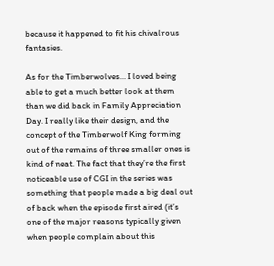because it happened to fit his chivalrous fantasies.

As for the Timberwolves… I loved being able to get a much better look at them than we did back in Family Appreciation Day. I really like their design, and the concept of the Timberwolf King forming out of the remains of three smaller ones is kind of neat. The fact that they’re the first noticeable use of CGI in the series was something that people made a big deal out of back when the episode first aired (it’s one of the major reasons typically given when people complain about this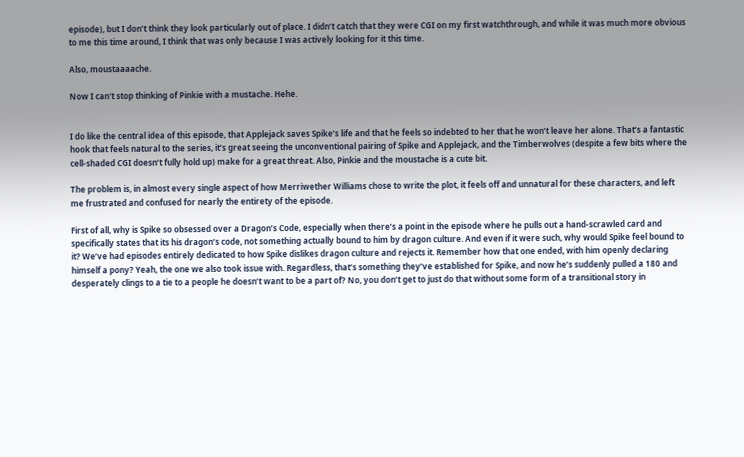episode), but I don’t think they look particularly out of place. I didn’t catch that they were CGI on my first watchthrough, and while it was much more obvious to me this time around, I think that was only because I was actively looking for it this time.

Also, moustaaaache.

Now I can't stop thinking of Pinkie with a mustache. Hehe.


I do like the central idea of this episode, that Applejack saves Spike’s life and that he feels so indebted to her that he won’t leave her alone. That’s a fantastic hook that feels natural to the series, it’s great seeing the unconventional pairing of Spike and Applejack, and the Timberwolves (despite a few bits where the cell-shaded CGI doesn’t fully hold up) make for a great threat. Also, Pinkie and the moustache is a cute bit.

The problem is, in almost every single aspect of how Merriwether Williams chose to write the plot, it feels off and unnatural for these characters, and left me frustrated and confused for nearly the entirety of the episode.

First of all, why is Spike so obsessed over a Dragon’s Code, especially when there’s a point in the episode where he pulls out a hand-scrawled card and specifically states that its his dragon’s code, not something actually bound to him by dragon culture. And even if it were such, why would Spike feel bound to it? We’ve had episodes entirely dedicated to how Spike dislikes dragon culture and rejects it. Remember how that one ended, with him openly declaring himself a pony? Yeah, the one we also took issue with. Regardless, that’s something they’ve established for Spike, and now he’s suddenly pulled a 180 and desperately clings to a tie to a people he doesn’t want to be a part of? No, you don’t get to just do that without some form of a transitional story in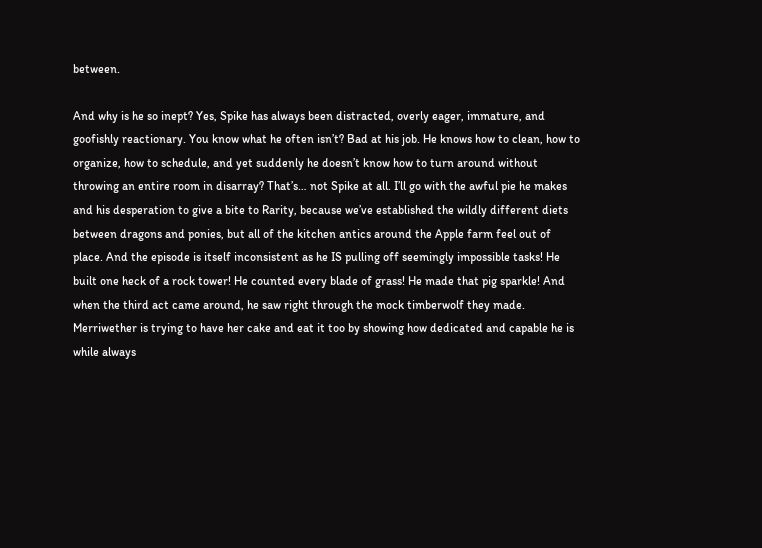between.

And why is he so inept? Yes, Spike has always been distracted, overly eager, immature, and goofishly reactionary. You know what he often isn’t? Bad at his job. He knows how to clean, how to organize, how to schedule, and yet suddenly he doesn’t know how to turn around without throwing an entire room in disarray? That’s… not Spike at all. I’ll go with the awful pie he makes and his desperation to give a bite to Rarity, because we’ve established the wildly different diets between dragons and ponies, but all of the kitchen antics around the Apple farm feel out of place. And the episode is itself inconsistent as he IS pulling off seemingly impossible tasks! He built one heck of a rock tower! He counted every blade of grass! He made that pig sparkle! And when the third act came around, he saw right through the mock timberwolf they made. Merriwether is trying to have her cake and eat it too by showing how dedicated and capable he is while always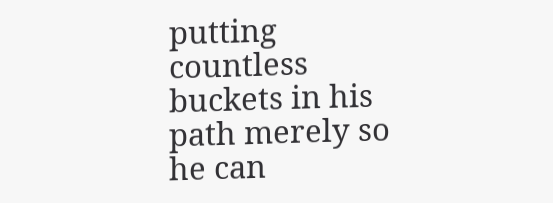putting countless buckets in his path merely so he can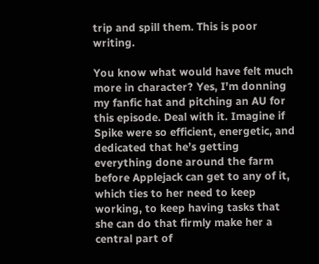trip and spill them. This is poor writing.

You know what would have felt much more in character? Yes, I’m donning my fanfic hat and pitching an AU for this episode. Deal with it. Imagine if Spike were so efficient, energetic, and dedicated that he’s getting everything done around the farm before Applejack can get to any of it, which ties to her need to keep working, to keep having tasks that she can do that firmly make her a central part of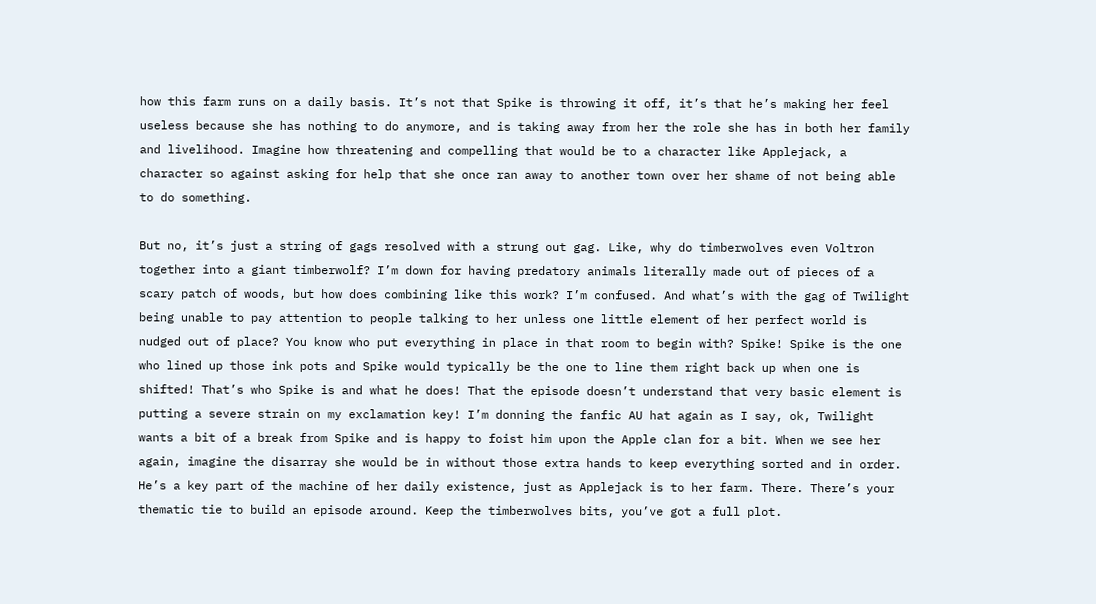how this farm runs on a daily basis. It’s not that Spike is throwing it off, it’s that he’s making her feel useless because she has nothing to do anymore, and is taking away from her the role she has in both her family and livelihood. Imagine how threatening and compelling that would be to a character like Applejack, a character so against asking for help that she once ran away to another town over her shame of not being able to do something.

But no, it’s just a string of gags resolved with a strung out gag. Like, why do timberwolves even Voltron together into a giant timberwolf? I’m down for having predatory animals literally made out of pieces of a scary patch of woods, but how does combining like this work? I’m confused. And what’s with the gag of Twilight being unable to pay attention to people talking to her unless one little element of her perfect world is nudged out of place? You know who put everything in place in that room to begin with? Spike! Spike is the one who lined up those ink pots and Spike would typically be the one to line them right back up when one is shifted! That’s who Spike is and what he does! That the episode doesn’t understand that very basic element is putting a severe strain on my exclamation key! I’m donning the fanfic AU hat again as I say, ok, Twilight wants a bit of a break from Spike and is happy to foist him upon the Apple clan for a bit. When we see her again, imagine the disarray she would be in without those extra hands to keep everything sorted and in order. He’s a key part of the machine of her daily existence, just as Applejack is to her farm. There. There’s your thematic tie to build an episode around. Keep the timberwolves bits, you’ve got a full plot.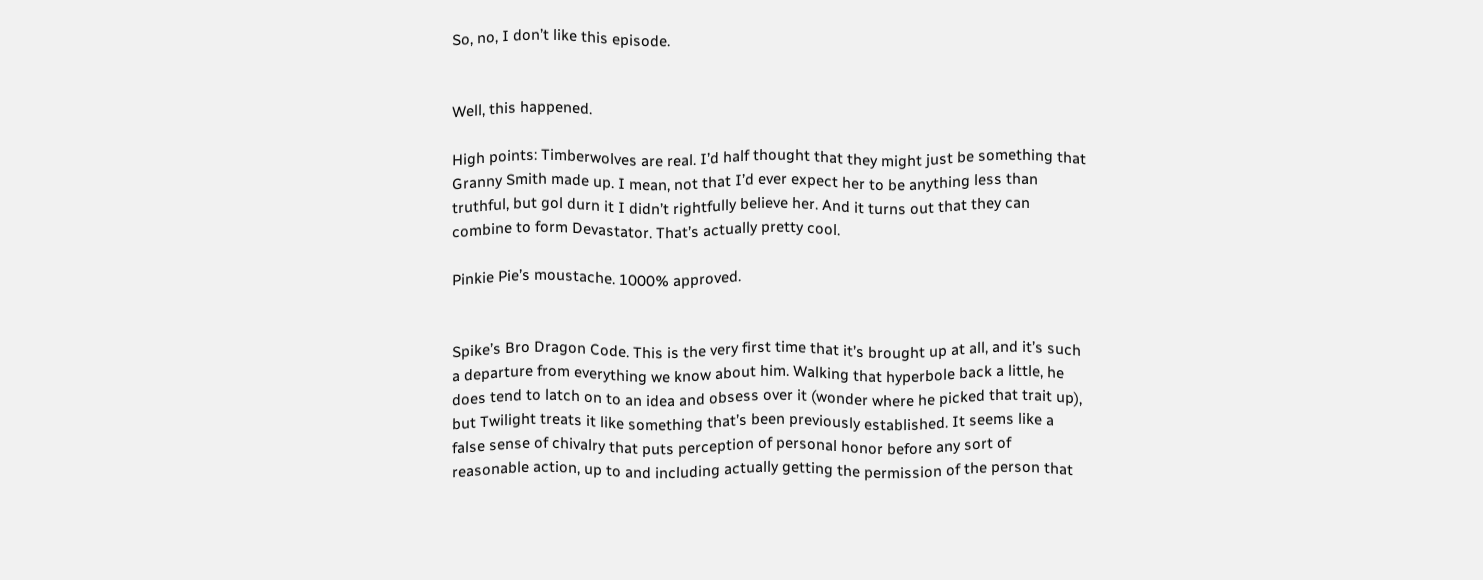So, no, I don’t like this episode.


Well, this happened.

High points: Timberwolves are real. I’d half thought that they might just be something that Granny Smith made up. I mean, not that I’d ever expect her to be anything less than truthful, but gol durn it I didn’t rightfully believe her. And it turns out that they can combine to form Devastator. That’s actually pretty cool.

Pinkie Pie’s moustache. 1000% approved.


Spike’s Bro Dragon Code. This is the very first time that it’s brought up at all, and it’s such a departure from everything we know about him. Walking that hyperbole back a little, he does tend to latch on to an idea and obsess over it (wonder where he picked that trait up), but Twilight treats it like something that’s been previously established. It seems like a false sense of chivalry that puts perception of personal honor before any sort of reasonable action, up to and including actually getting the permission of the person that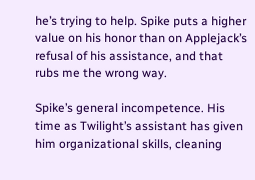he’s trying to help. Spike puts a higher value on his honor than on Applejack’s refusal of his assistance, and that rubs me the wrong way.

Spike’s general incompetence. His time as Twilight’s assistant has given him organizational skills, cleaning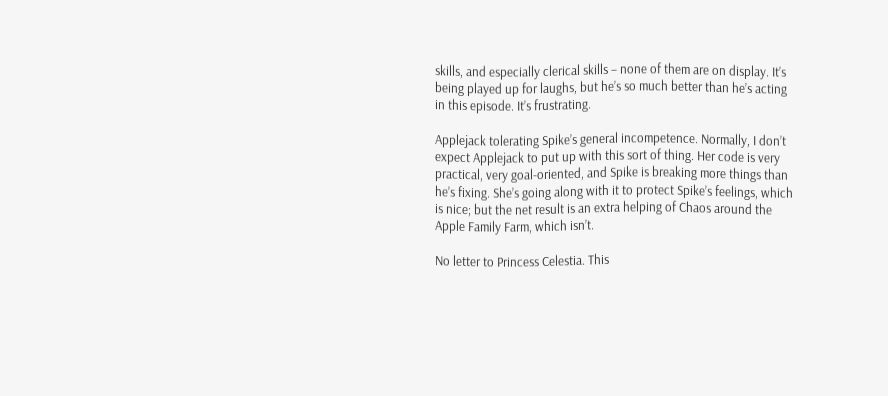skills, and especially clerical skills – none of them are on display. It’s being played up for laughs, but he’s so much better than he’s acting in this episode. It’s frustrating.

Applejack tolerating Spike’s general incompetence. Normally, I don’t expect Applejack to put up with this sort of thing. Her code is very practical, very goal-oriented, and Spike is breaking more things than he’s fixing. She’s going along with it to protect Spike’s feelings, which is nice; but the net result is an extra helping of Chaos around the Apple Family Farm, which isn’t.

No letter to Princess Celestia. This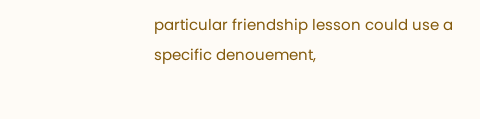particular friendship lesson could use a specific denouement,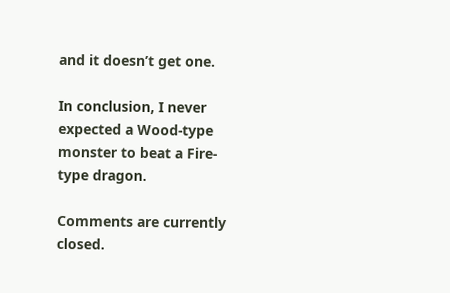and it doesn’t get one.

In conclusion, I never expected a Wood-type monster to beat a Fire-type dragon.

Comments are currently closed.